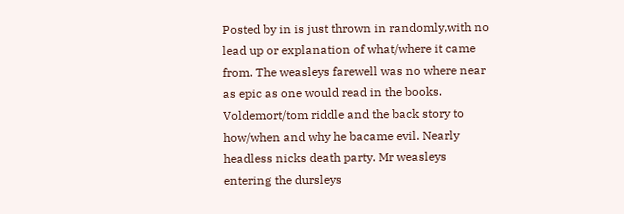Posted by in is just thrown in randomly,with no lead up or explanation of what/where it came from. The weasleys farewell was no where near as epic as one would read in the books. Voldemort/tom riddle and the back story to how/when and why he bacame evil. Nearly headless nicks death party. Mr weasleys entering the dursleys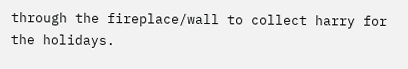through the fireplace/wall to collect harry for the holidays.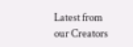Latest from our Creators